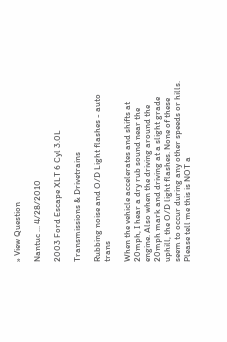» View Question

Nantuc ... 4/28/2010

2003 Ford Escape XLT 6 Cyl 3.0L

Transmissions & Drivetrains

Rubbing noise and O/D Light flashes - auto trans

When the vehicle accelerates and shifts at 20mph, I hear a dry rub sound near the engine. Also when the driving around the 20mph mark and driving at a slight grade uphill, the O/D light flashes. None of these seem to occur during any other speeds or hills. Please tell me this is NOT a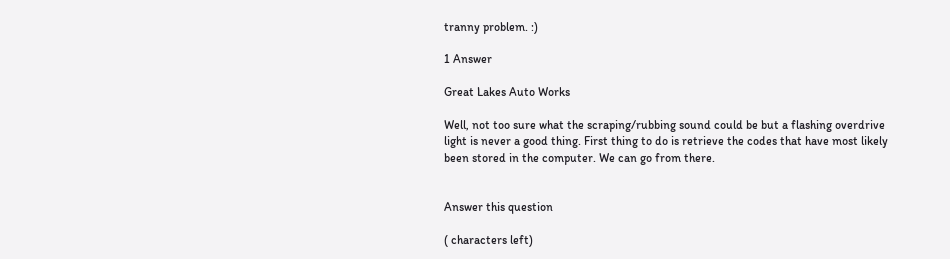tranny problem. :)

1 Answer

Great Lakes Auto Works

Well, not too sure what the scraping/rubbing sound could be but a flashing overdrive light is never a good thing. First thing to do is retrieve the codes that have most likely been stored in the computer. We can go from there.


Answer this question

( characters left)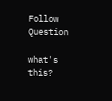Follow Question

what's this?